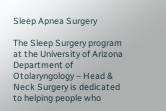Sleep Apnea Surgery

The Sleep Surgery program at the University of Arizona Department of Otolaryngology – Head & Neck Surgery is dedicated to helping people who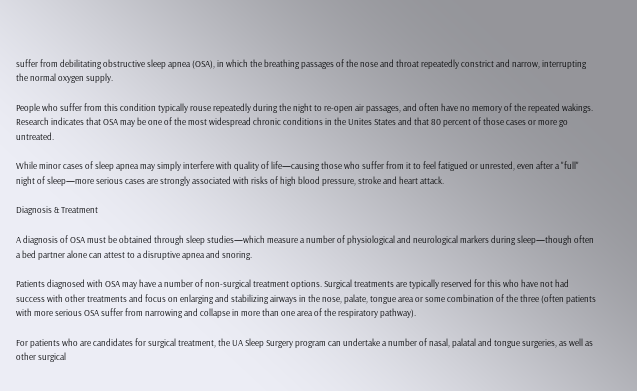suffer from debilitating obstructive sleep apnea (OSA), in which the breathing passages of the nose and throat repeatedly constrict and narrow, interrupting the normal oxygen supply.

People who suffer from this condition typically rouse repeatedly during the night to re-open air passages, and often have no memory of the repeated wakings. Research indicates that OSA may be one of the most widespread chronic conditions in the Unites States and that 80 percent of those cases or more go untreated.

While minor cases of sleep apnea may simply interfere with quality of life—causing those who suffer from it to feel fatigued or unrested, even after a "full" night of sleep—more serious cases are strongly associated with risks of high blood pressure, stroke and heart attack.

Diagnosis & Treatment

A diagnosis of OSA must be obtained through sleep studies—which measure a number of physiological and neurological markers during sleep—though often a bed partner alone can attest to a disruptive apnea and snoring.

Patients diagnosed with OSA may have a number of non-surgical treatment options. Surgical treatments are typically reserved for this who have not had success with other treatments and focus on enlarging and stabilizing airways in the nose, palate, tongue area or some combination of the three (often patients with more serious OSA suffer from narrowing and collapse in more than one area of the respiratory pathway).

For patients who are candidates for surgical treatment, the UA Sleep Surgery program can undertake a number of nasal, palatal and tongue surgeries, as well as other surgical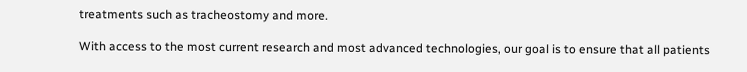treatments such as tracheostomy and more.

With access to the most current research and most advanced technologies, our goal is to ensure that all patients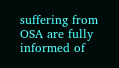suffering from OSA are fully informed of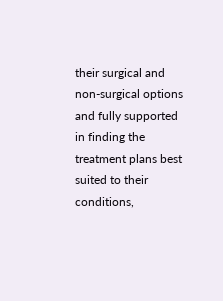their surgical and non-surgical options and fully supported in finding the treatment plans best suited to their conditions,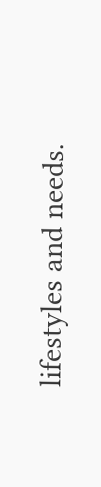lifestyles and needs.